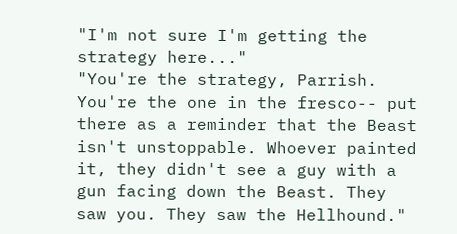"I'm not sure I'm getting the strategy here..."
"You're the strategy, Parrish. You're the one in the fresco-- put there as a reminder that the Beast isn't unstoppable. Whoever painted it, they didn't see a guy with a gun facing down the Beast. They saw you. They saw the Hellhound."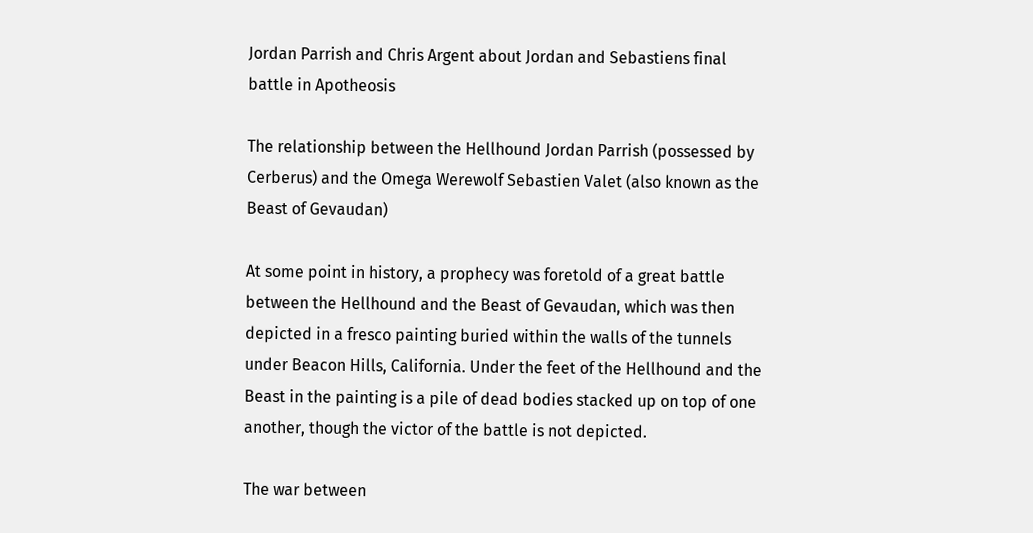Jordan Parrish and Chris Argent about Jordan and Sebastiens final battle in Apotheosis

The relationship between the Hellhound Jordan Parrish (possessed by Cerberus) and the Omega Werewolf Sebastien Valet (also known as the Beast of Gevaudan)

At some point in history, a prophecy was foretold of a great battle between the Hellhound and the Beast of Gevaudan, which was then depicted in a fresco painting buried within the walls of the tunnels under Beacon Hills, California. Under the feet of the Hellhound and the Beast in the painting is a pile of dead bodies stacked up on top of one another, though the victor of the battle is not depicted.

The war between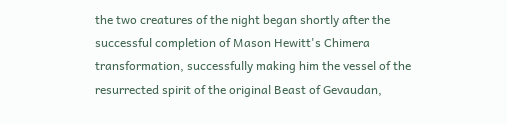the two creatures of the night began shortly after the successful completion of Mason Hewitt's Chimera transformation, successfully making him the vessel of the resurrected spirit of the original Beast of Gevaudan,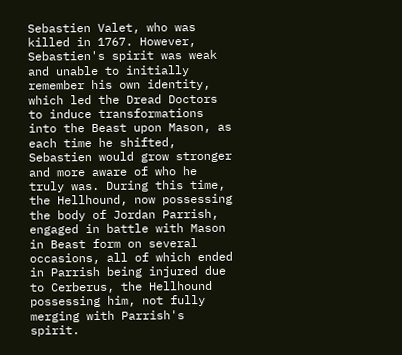Sebastien Valet, who was killed in 1767. However, Sebastien's spirit was weak and unable to initially remember his own identity, which led the Dread Doctors to induce transformations into the Beast upon Mason, as each time he shifted, Sebastien would grow stronger and more aware of who he truly was. During this time, the Hellhound, now possessing the body of Jordan Parrish, engaged in battle with Mason in Beast form on several occasions, all of which ended in Parrish being injured due to Cerberus, the Hellhound possessing him, not fully merging with Parrish's spirit.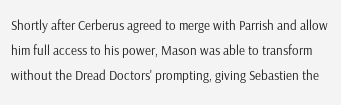Shortly after Cerberus agreed to merge with Parrish and allow him full access to his power, Mason was able to transform without the Dread Doctors' prompting, giving Sebastien the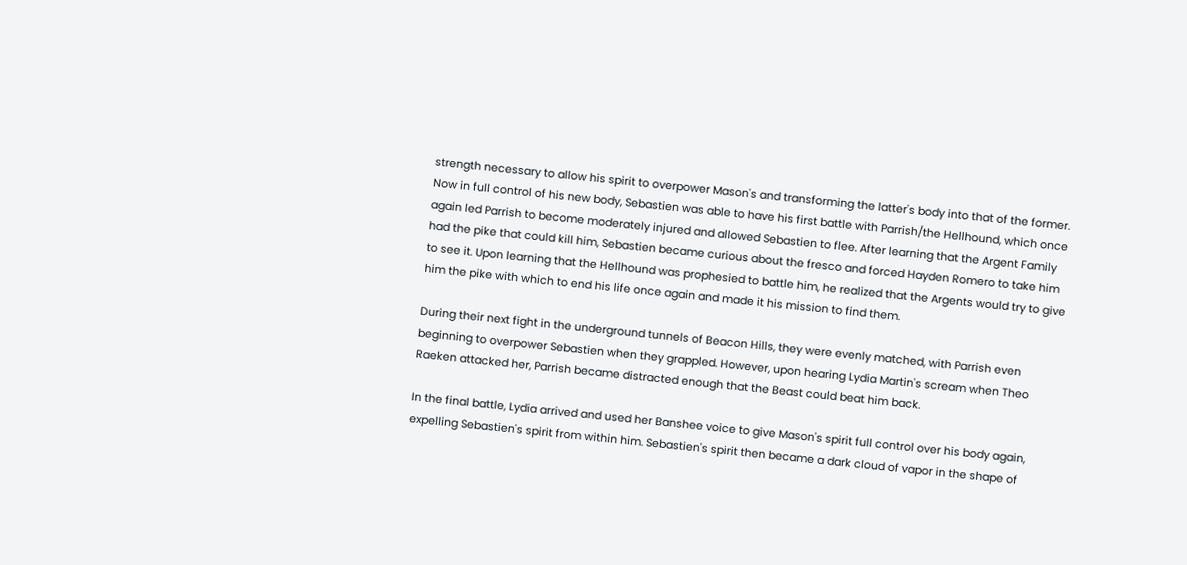strength necessary to allow his spirit to overpower Mason's and transforming the latter's body into that of the former. Now in full control of his new body, Sebastien was able to have his first battle with Parrish/the Hellhound, which once again led Parrish to become moderately injured and allowed Sebastien to flee. After learning that the Argent Family had the pike that could kill him, Sebastien became curious about the fresco and forced Hayden Romero to take him to see it. Upon learning that the Hellhound was prophesied to battle him, he realized that the Argents would try to give him the pike with which to end his life once again and made it his mission to find them.

During their next fight in the underground tunnels of Beacon Hills, they were evenly matched, with Parrish even beginning to overpower Sebastien when they grappled. However, upon hearing Lydia Martin's scream when Theo Raeken attacked her, Parrish became distracted enough that the Beast could beat him back.

In the final battle, Lydia arrived and used her Banshee voice to give Mason's spirit full control over his body again, expelling Sebastien's spirit from within him. Sebastien's spirit then became a dark cloud of vapor in the shape of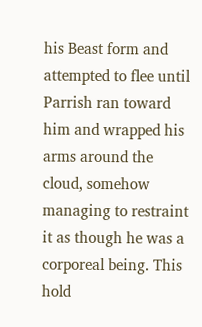his Beast form and attempted to flee until Parrish ran toward him and wrapped his arms around the cloud, somehow managing to restraint it as though he was a corporeal being. This hold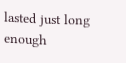lasted just long enough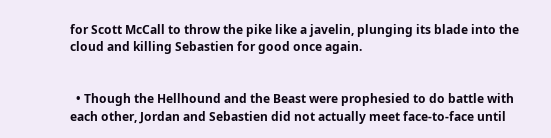for Scott McCall to throw the pike like a javelin, plunging its blade into the cloud and killing Sebastien for good once again.


  • Though the Hellhound and the Beast were prophesied to do battle with each other, Jordan and Sebastien did not actually meet face-to-face until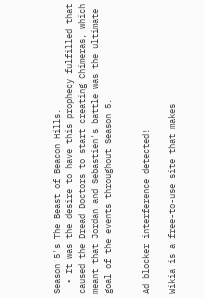Season 5's The Beast of Beacon Hills.
  • It was the desire to have this prophecy fulfilled that caused the Dread Doctors to start creating Chimeras, which meant that Jordan and Sebastien's battle was the ultimate goal of the events throughout Season 5.


Ad blocker interference detected!

Wikia is a free-to-use site that makes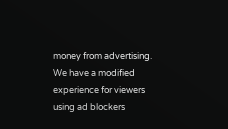money from advertising. We have a modified experience for viewers using ad blockers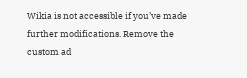Wikia is not accessible if you’ve made further modifications. Remove the custom ad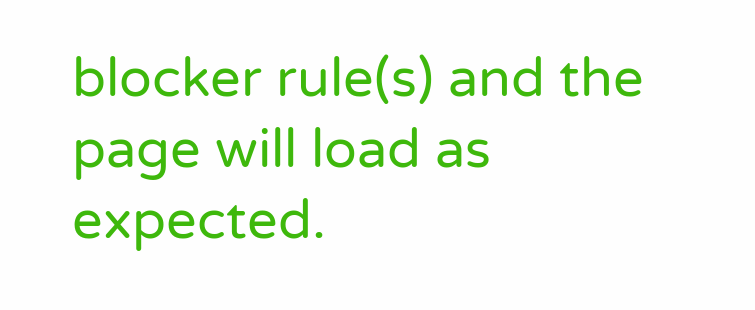blocker rule(s) and the page will load as expected.